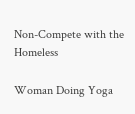Non-Compete with the Homeless

Woman Doing Yoga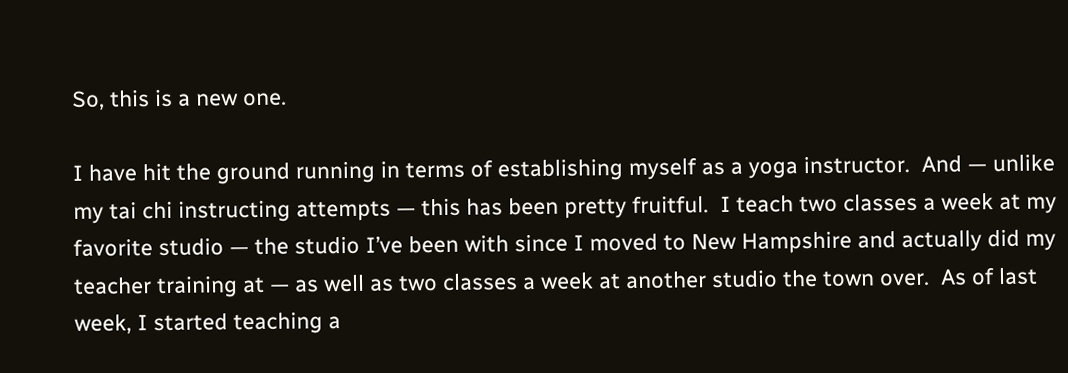So, this is a new one.

I have hit the ground running in terms of establishing myself as a yoga instructor.  And — unlike my tai chi instructing attempts — this has been pretty fruitful.  I teach two classes a week at my favorite studio — the studio I’ve been with since I moved to New Hampshire and actually did my teacher training at — as well as two classes a week at another studio the town over.  As of last week, I started teaching a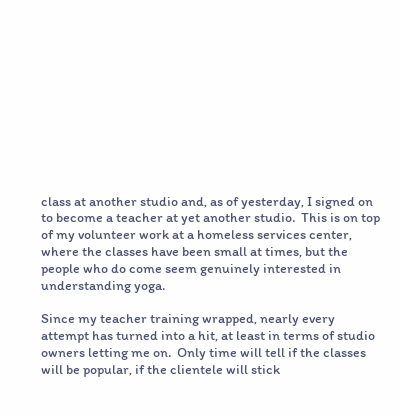class at another studio and, as of yesterday, I signed on to become a teacher at yet another studio.  This is on top of my volunteer work at a homeless services center, where the classes have been small at times, but the people who do come seem genuinely interested in understanding yoga.

Since my teacher training wrapped, nearly every attempt has turned into a hit, at least in terms of studio owners letting me on.  Only time will tell if the classes will be popular, if the clientele will stick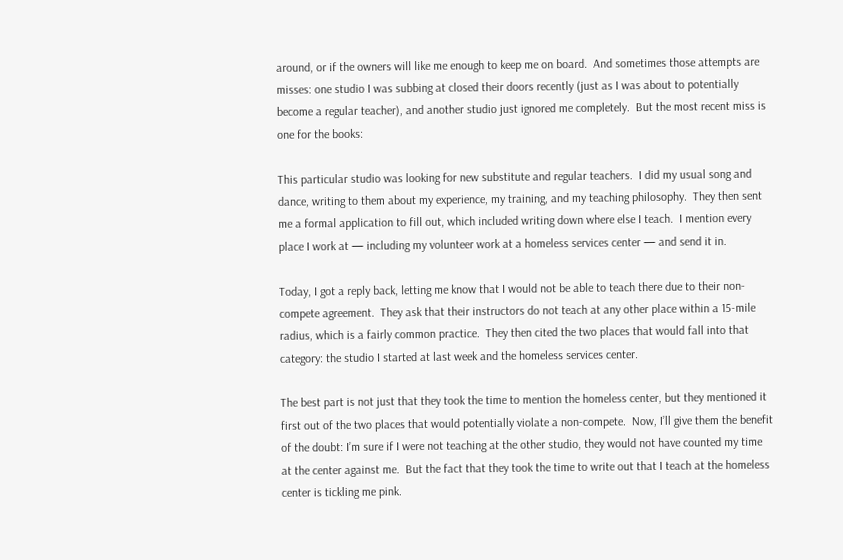around, or if the owners will like me enough to keep me on board.  And sometimes those attempts are misses: one studio I was subbing at closed their doors recently (just as I was about to potentially become a regular teacher), and another studio just ignored me completely.  But the most recent miss is one for the books:

This particular studio was looking for new substitute and regular teachers.  I did my usual song and dance, writing to them about my experience, my training, and my teaching philosophy.  They then sent me a formal application to fill out, which included writing down where else I teach.  I mention every place I work at — including my volunteer work at a homeless services center — and send it in.

Today, I got a reply back, letting me know that I would not be able to teach there due to their non-compete agreement.  They ask that their instructors do not teach at any other place within a 15-mile radius, which is a fairly common practice.  They then cited the two places that would fall into that category: the studio I started at last week and the homeless services center.

The best part is not just that they took the time to mention the homeless center, but they mentioned it first out of the two places that would potentially violate a non-compete.  Now, I’ll give them the benefit of the doubt: I’m sure if I were not teaching at the other studio, they would not have counted my time at the center against me.  But the fact that they took the time to write out that I teach at the homeless center is tickling me pink.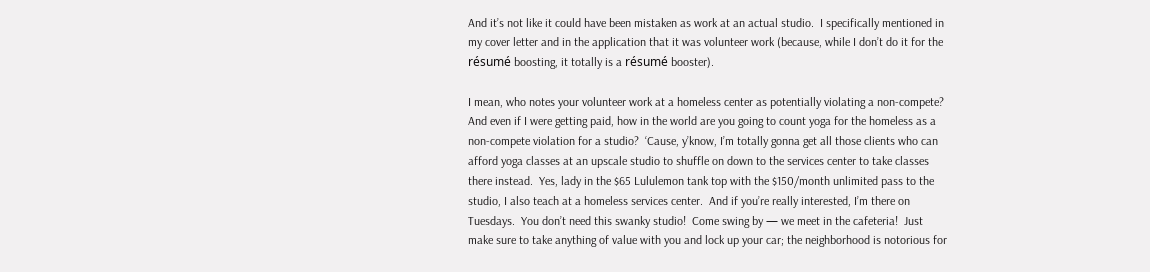And it’s not like it could have been mistaken as work at an actual studio.  I specifically mentioned in my cover letter and in the application that it was volunteer work (because, while I don’t do it for the résumé boosting, it totally is a résumé booster).

I mean, who notes your volunteer work at a homeless center as potentially violating a non-compete? And even if I were getting paid, how in the world are you going to count yoga for the homeless as a non-compete violation for a studio?  ‘Cause, y’know, I’m totally gonna get all those clients who can afford yoga classes at an upscale studio to shuffle on down to the services center to take classes there instead.  Yes, lady in the $65 Lululemon tank top with the $150/month unlimited pass to the studio, I also teach at a homeless services center.  And if you’re really interested, I’m there on Tuesdays.  You don’t need this swanky studio!  Come swing by — we meet in the cafeteria!  Just make sure to take anything of value with you and lock up your car; the neighborhood is notorious for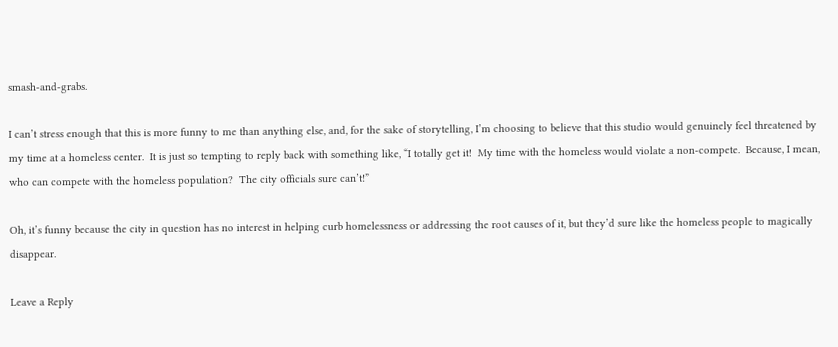smash-and-grabs.

I can’t stress enough that this is more funny to me than anything else, and, for the sake of storytelling, I’m choosing to believe that this studio would genuinely feel threatened by my time at a homeless center.  It is just so tempting to reply back with something like, “I totally get it!  My time with the homeless would violate a non-compete.  Because, I mean, who can compete with the homeless population?  The city officials sure can’t!”

Oh, it’s funny because the city in question has no interest in helping curb homelessness or addressing the root causes of it, but they’d sure like the homeless people to magically disappear.

Leave a Reply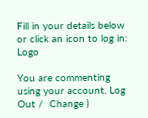Fill in your details below or click an icon to log in: Logo

You are commenting using your account. Log Out /  Change )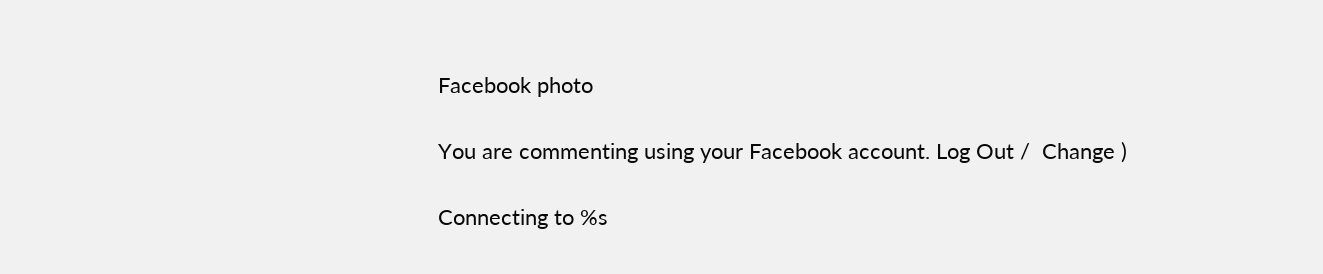Facebook photo

You are commenting using your Facebook account. Log Out /  Change )

Connecting to %s